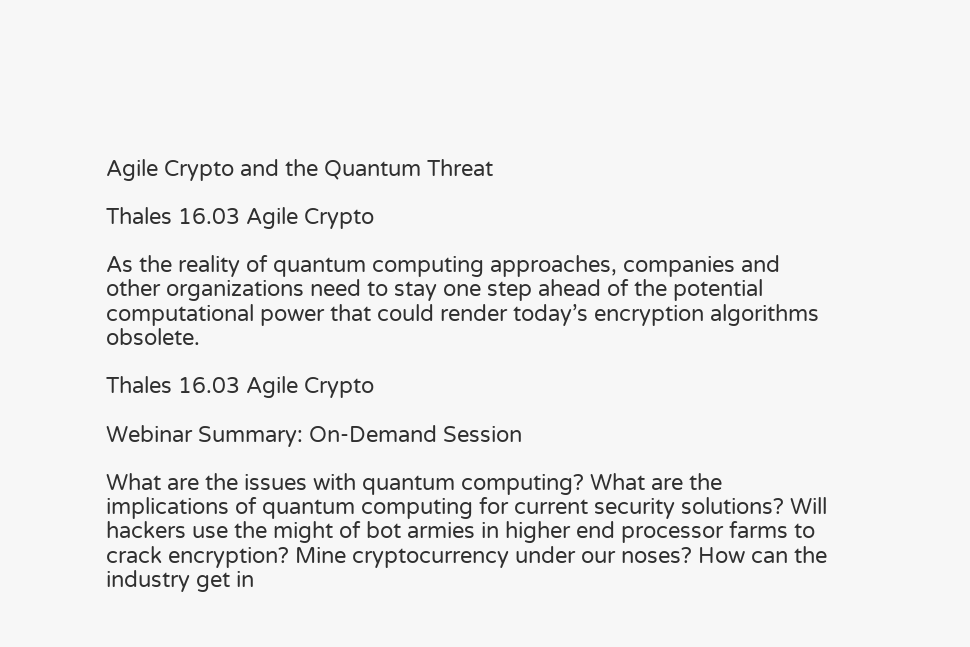Agile Crypto and the Quantum Threat

Thales 16.03 Agile Crypto

As the reality of quantum computing approaches, companies and other organizations need to stay one step ahead of the potential computational power that could render today’s encryption algorithms obsolete.

Thales 16.03 Agile Crypto

Webinar Summary: On-Demand Session

What are the issues with quantum computing? What are the implications of quantum computing for current security solutions? Will hackers use the might of bot armies in higher end processor farms to crack encryption? Mine cryptocurrency under our noses? How can the industry get in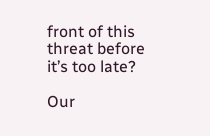front of this threat before it’s too late?

Our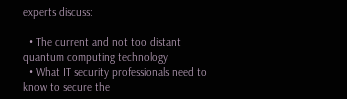experts discuss:

  • The current and not too distant quantum computing technology
  • What IT security professionals need to know to secure the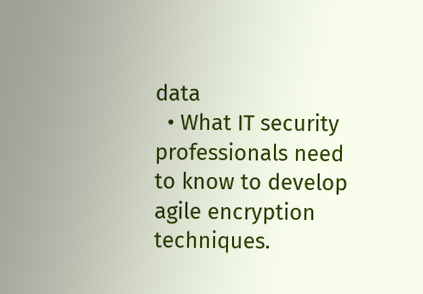data
  • What IT security professionals need to know to develop agile encryption techniques.